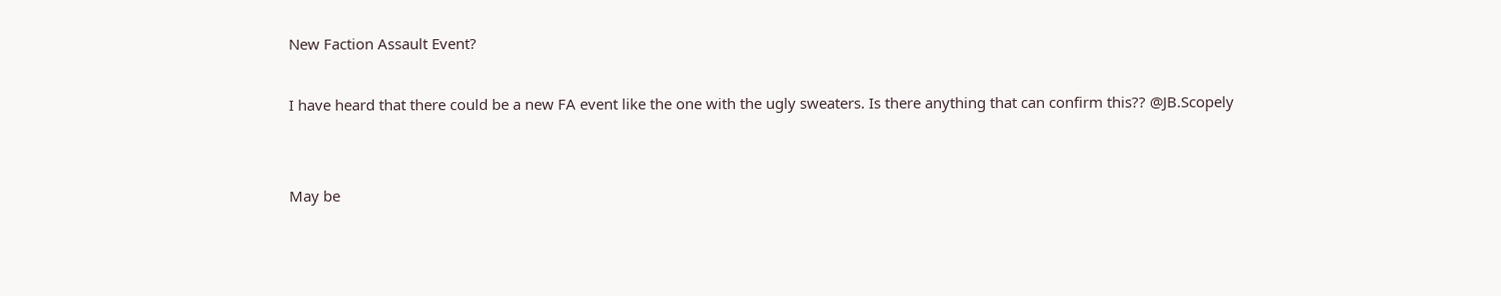New Faction Assault Event?

I have heard that there could be a new FA event like the one with the ugly sweaters. Is there anything that can confirm this?? @JB.Scopely


May be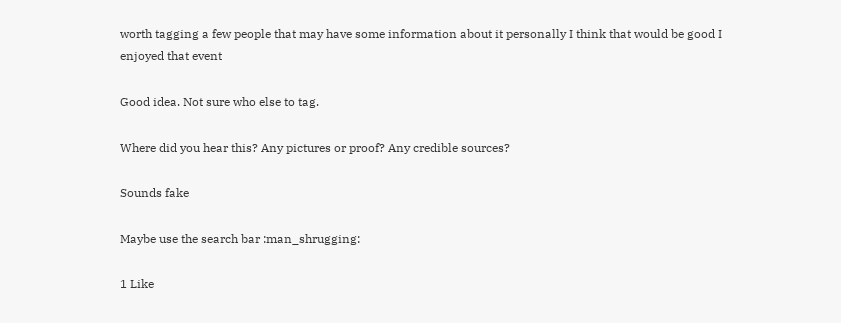worth tagging a few people that may have some information about it personally I think that would be good I enjoyed that event

Good idea. Not sure who else to tag.

Where did you hear this? Any pictures or proof? Any credible sources?

Sounds fake

Maybe use the search bar :man_shrugging:

1 Like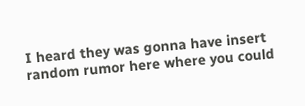I heard they was gonna have insert random rumor here where you could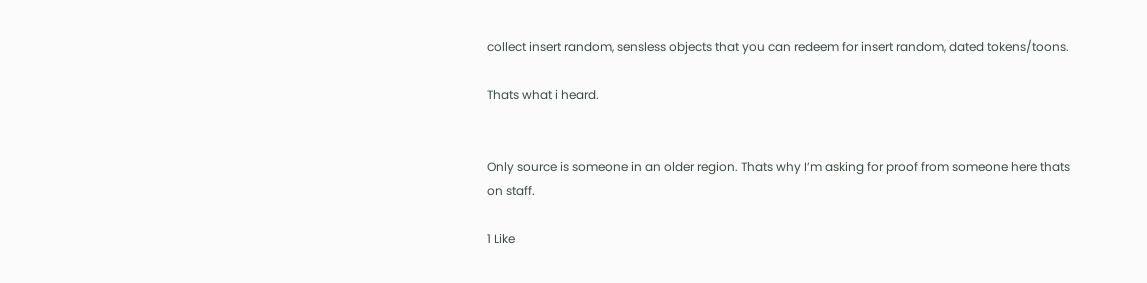collect insert random, sensless objects that you can redeem for insert random, dated tokens/toons.

Thats what i heard.


Only source is someone in an older region. Thats why I’m asking for proof from someone here thats on staff.

1 Like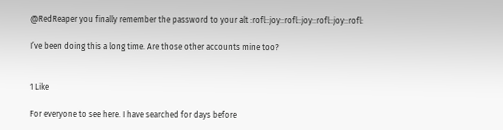@RedReaper you finally remember the password to your alt :rofl::joy::rofl::joy::rofl::joy::rofl:

I’ve been doing this a long time. Are those other accounts mine too?


1 Like

For everyone to see here. I have searched for days before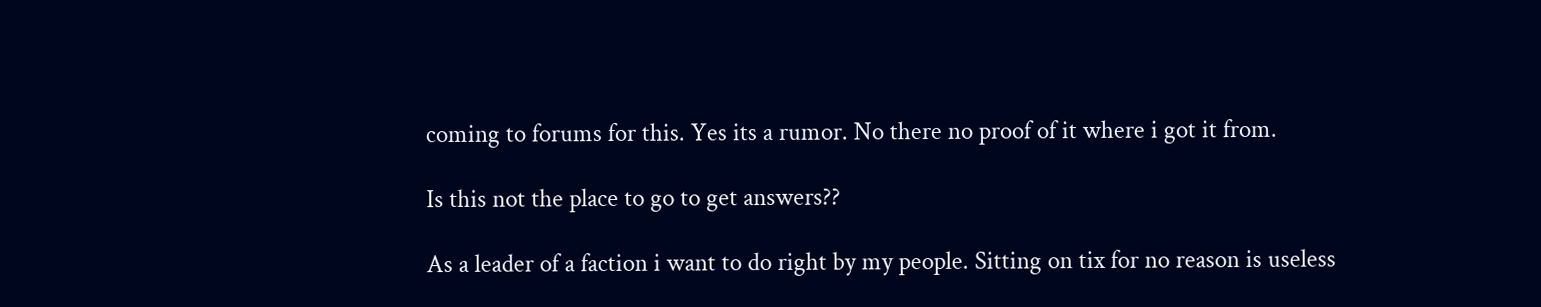coming to forums for this. Yes its a rumor. No there no proof of it where i got it from.

Is this not the place to go to get answers??

As a leader of a faction i want to do right by my people. Sitting on tix for no reason is useless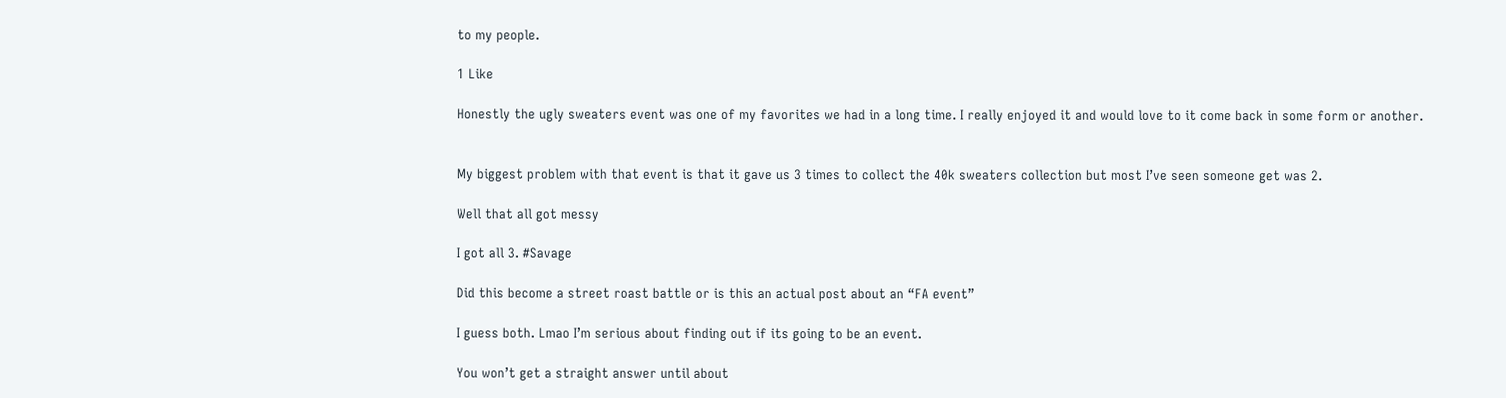to my people.

1 Like

Honestly the ugly sweaters event was one of my favorites we had in a long time. I really enjoyed it and would love to it come back in some form or another.


My biggest problem with that event is that it gave us 3 times to collect the 40k sweaters collection but most I’ve seen someone get was 2.

Well that all got messy

I got all 3. #Savage

Did this become a street roast battle or is this an actual post about an “FA event”

I guess both. Lmao I’m serious about finding out if its going to be an event.

You won’t get a straight answer until about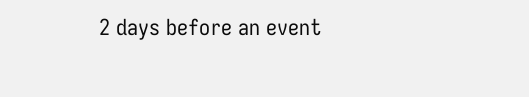2 days before an event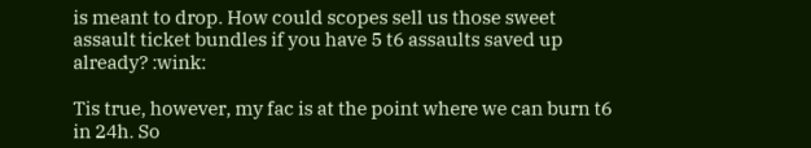is meant to drop. How could scopes sell us those sweet assault ticket bundles if you have 5 t6 assaults saved up already? :wink:

Tis true, however, my fac is at the point where we can burn t6 in 24h. So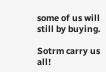some of us will still by buying.

Sotrm carry us all!